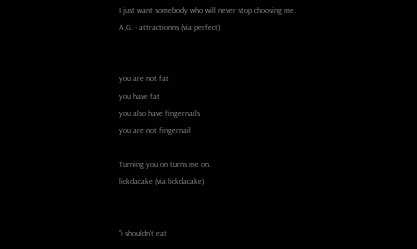I just want somebody who will never stop choosing me.
A.G. - attractionns (via perfect)


you are not fat
you have fat
you also have fingernails
you are not fingernail

Turning you on turns me on.
lickdacake (via lickdacake)


"i shouldn’t eat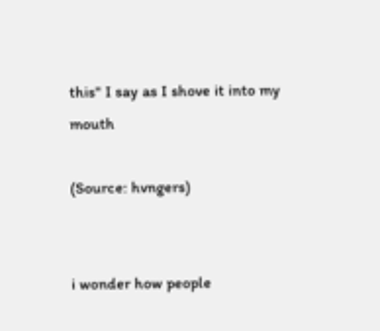this" I say as I shove it into my mouth

(Source: hvngers)


i wonder how people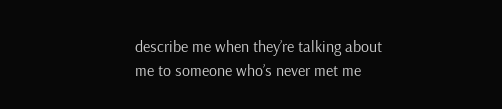describe me when they’re talking about me to someone who’s never met me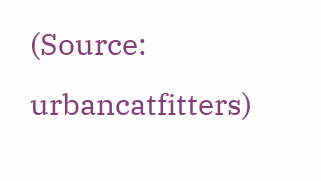(Source: urbancatfitters)